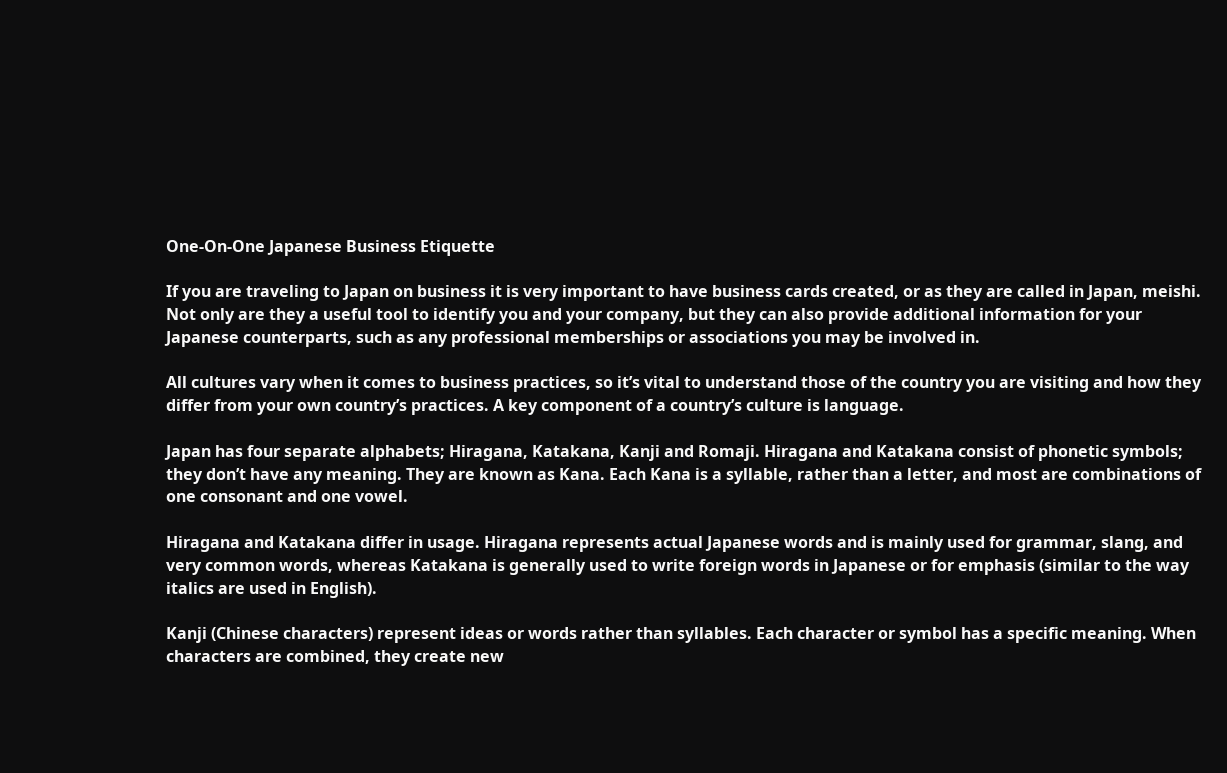One-On-One Japanese Business Etiquette

If you are traveling to Japan on business it is very important to have business cards created, or as they are called in Japan, meishi. Not only are they a useful tool to identify you and your company, but they can also provide additional information for your Japanese counterparts, such as any professional memberships or associations you may be involved in.

All cultures vary when it comes to business practices, so it’s vital to understand those of the country you are visiting and how they differ from your own country’s practices. A key component of a country’s culture is language.

Japan has four separate alphabets; Hiragana, Katakana, Kanji and Romaji. Hiragana and Katakana consist of phonetic symbols; they don’t have any meaning. They are known as Kana. Each Kana is a syllable, rather than a letter, and most are combinations of one consonant and one vowel.

Hiragana and Katakana differ in usage. Hiragana represents actual Japanese words and is mainly used for grammar, slang, and very common words, whereas Katakana is generally used to write foreign words in Japanese or for emphasis (similar to the way italics are used in English).

Kanji (Chinese characters) represent ideas or words rather than syllables. Each character or symbol has a specific meaning. When characters are combined, they create new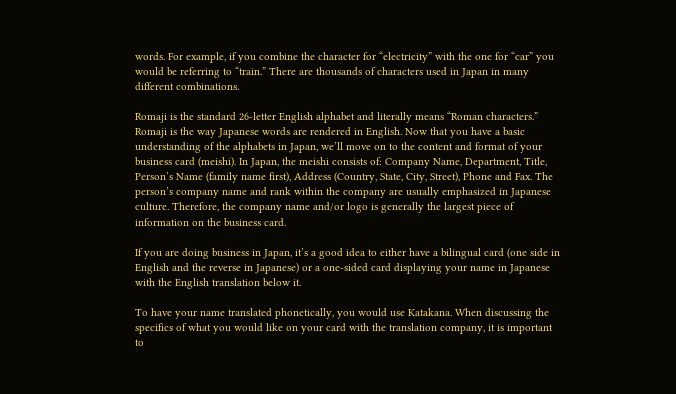words. For example, if you combine the character for “electricity” with the one for “car” you would be referring to “train.” There are thousands of characters used in Japan in many different combinations.

Romaji is the standard 26-letter English alphabet and literally means “Roman characters.” Romaji is the way Japanese words are rendered in English. Now that you have a basic understanding of the alphabets in Japan, we’ll move on to the content and format of your business card (meishi). In Japan, the meishi consists of: Company Name, Department, Title, Person’s Name (family name first), Address (Country, State, City, Street), Phone and Fax. The person’s company name and rank within the company are usually emphasized in Japanese culture. Therefore, the company name and/or logo is generally the largest piece of information on the business card.

If you are doing business in Japan, it’s a good idea to either have a bilingual card (one side in English and the reverse in Japanese) or a one-sided card displaying your name in Japanese with the English translation below it.

To have your name translated phonetically, you would use Katakana. When discussing the specifics of what you would like on your card with the translation company, it is important to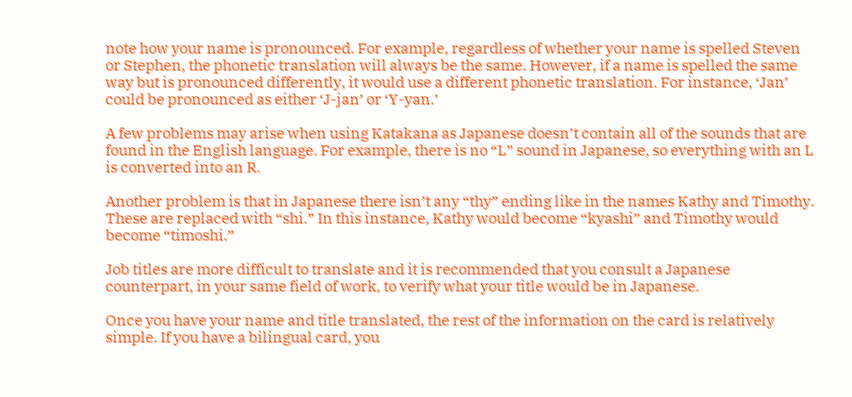note how your name is pronounced. For example, regardless of whether your name is spelled Steven or Stephen, the phonetic translation will always be the same. However, if a name is spelled the same way but is pronounced differently, it would use a different phonetic translation. For instance, ‘Jan’ could be pronounced as either ‘J-jan’ or ‘Y-yan.’

A few problems may arise when using Katakana as Japanese doesn’t contain all of the sounds that are found in the English language. For example, there is no “L” sound in Japanese, so everything with an L is converted into an R.

Another problem is that in Japanese there isn’t any “thy” ending like in the names Kathy and Timothy. These are replaced with “shi.” In this instance, Kathy would become “kyashi” and Timothy would become “timoshi.”

Job titles are more difficult to translate and it is recommended that you consult a Japanese counterpart, in your same field of work, to verify what your title would be in Japanese.

Once you have your name and title translated, the rest of the information on the card is relatively simple. If you have a bilingual card, you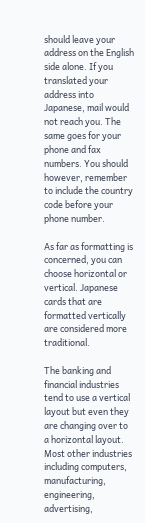should leave your address on the English side alone. If you translated your address into Japanese, mail would not reach you. The same goes for your phone and fax numbers. You should however, remember to include the country code before your phone number.

As far as formatting is concerned, you can choose horizontal or vertical. Japanese cards that are formatted vertically are considered more traditional.

The banking and financial industries tend to use a vertical layout but even they are changing over to a horizontal layout. Most other industries including computers, manufacturing, engineering, advertising,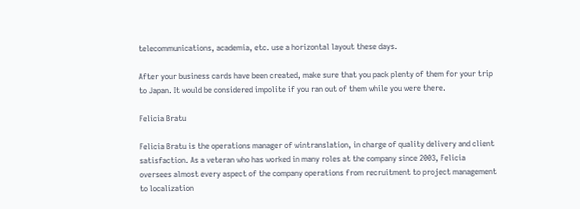telecommunications, academia, etc. use a horizontal layout these days.

After your business cards have been created, make sure that you pack plenty of them for your trip to Japan. It would be considered impolite if you ran out of them while you were there.

Felicia Bratu

Felicia Bratu is the operations manager of wintranslation, in charge of quality delivery and client satisfaction. As a veteran who has worked in many roles at the company since 2003, Felicia oversees almost every aspect of the company operations from recruitment to project management to localization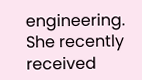engineering. She recently received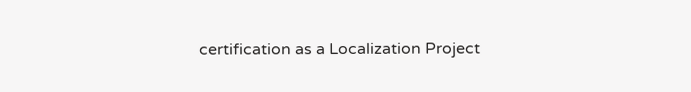certification as a Localization Project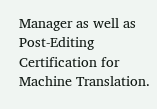Manager as well as Post-Editing Certification for Machine Translation.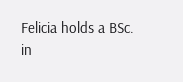Felicia holds a BSc. in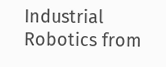Industrial Robotics from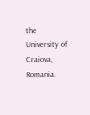the University of Craiova, Romania.